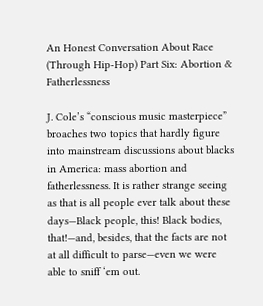An Honest Conversation About Race (Through Hip-Hop) Part Six: Abortion & Fatherlessness

J. Cole’s “conscious music masterpiece” broaches two topics that hardly figure into mainstream discussions about blacks in America: mass abortion and fatherlessness. It is rather strange seeing as that is all people ever talk about these days—Black people, this! Black bodies, that!—and, besides, that the facts are not at all difficult to parse—even we were able to sniff ‘em out.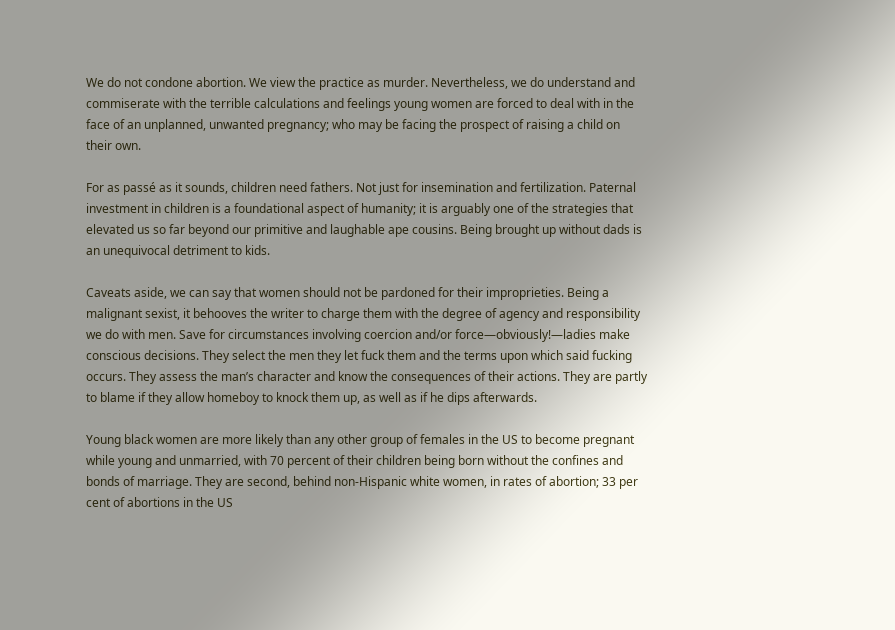We do not condone abortion. We view the practice as murder. Nevertheless, we do understand and commiserate with the terrible calculations and feelings young women are forced to deal with in the face of an unplanned, unwanted pregnancy; who may be facing the prospect of raising a child on their own.

For as passé as it sounds, children need fathers. Not just for insemination and fertilization. Paternal investment in children is a foundational aspect of humanity; it is arguably one of the strategies that elevated us so far beyond our primitive and laughable ape cousins. Being brought up without dads is an unequivocal detriment to kids.

Caveats aside, we can say that women should not be pardoned for their improprieties. Being a malignant sexist, it behooves the writer to charge them with the degree of agency and responsibility we do with men. Save for circumstances involving coercion and/or force—obviously!—ladies make conscious decisions. They select the men they let fuck them and the terms upon which said fucking occurs. They assess the man’s character and know the consequences of their actions. They are partly to blame if they allow homeboy to knock them up, as well as if he dips afterwards.

Young black women are more likely than any other group of females in the US to become pregnant while young and unmarried, with 70 percent of their children being born without the confines and bonds of marriage. They are second, behind non-Hispanic white women, in rates of abortion; 33 per cent of abortions in the US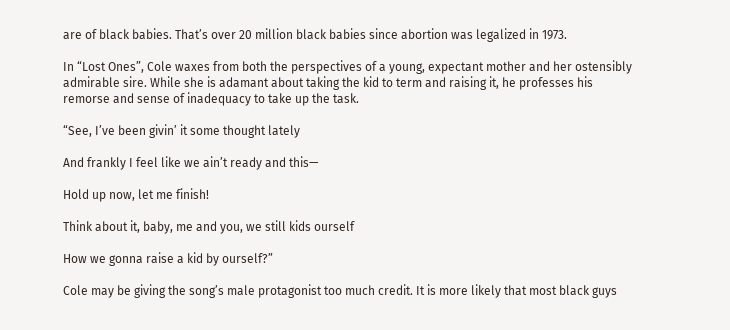are of black babies. That’s over 20 million black babies since abortion was legalized in 1973.

In “Lost Ones”, Cole waxes from both the perspectives of a young, expectant mother and her ostensibly admirable sire. While she is adamant about taking the kid to term and raising it, he professes his remorse and sense of inadequacy to take up the task.

“See, I’ve been givin’ it some thought lately

And frankly I feel like we ain’t ready and this—

Hold up now, let me finish!

Think about it, baby, me and you, we still kids ourself

How we gonna raise a kid by ourself?”

Cole may be giving the song’s male protagonist too much credit. It is more likely that most black guys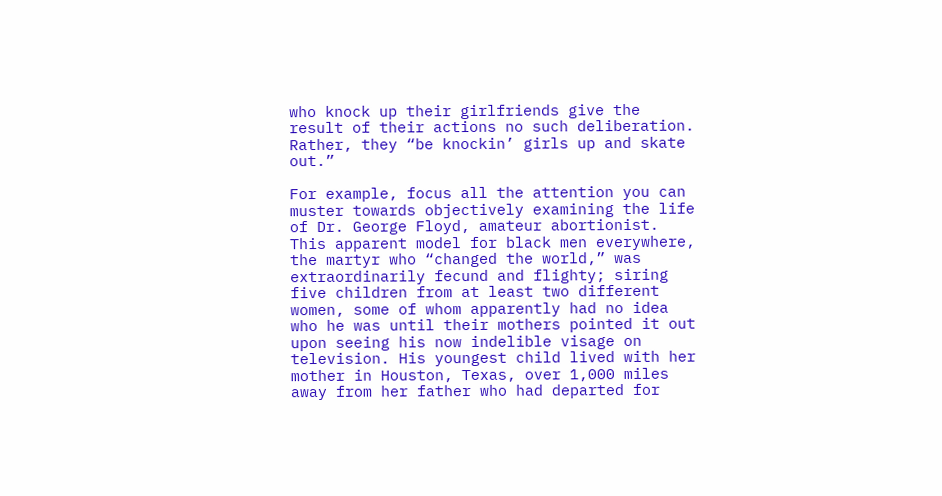who knock up their girlfriends give the result of their actions no such deliberation. Rather, they “be knockin’ girls up and skate out.”

For example, focus all the attention you can muster towards objectively examining the life of Dr. George Floyd, amateur abortionist. This apparent model for black men everywhere, the martyr who “changed the world,” was extraordinarily fecund and flighty; siring five children from at least two different women, some of whom apparently had no idea who he was until their mothers pointed it out upon seeing his now indelible visage on television. His youngest child lived with her mother in Houston, Texas, over 1,000 miles away from her father who had departed for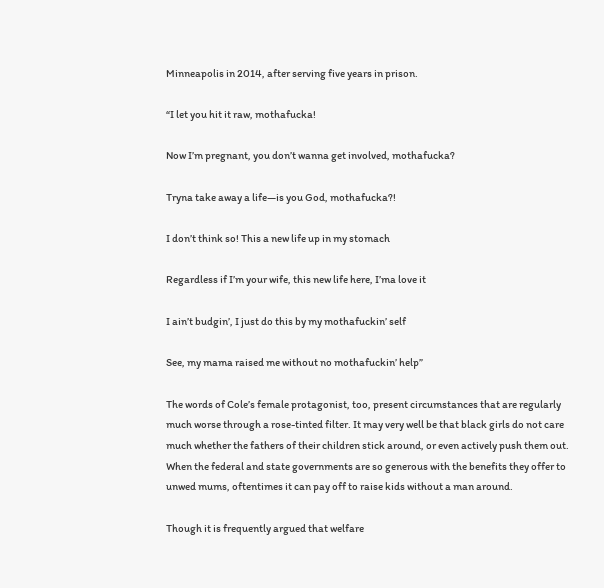Minneapolis in 2014, after serving five years in prison.

“I let you hit it raw, mothafucka!

Now I’m pregnant, you don’t wanna get involved, mothafucka?

Tryna take away a life—is you God, mothafucka?!

I don’t think so! This a new life up in my stomach

Regardless if I’m your wife, this new life here, I’ma love it

I ain’t budgin’, I just do this by my mothafuckin’ self

See, my mama raised me without no mothafuckin’ help”

The words of Cole’s female protagonist, too, present circumstances that are regularly much worse through a rose-tinted filter. It may very well be that black girls do not care much whether the fathers of their children stick around, or even actively push them out. When the federal and state governments are so generous with the benefits they offer to unwed mums, oftentimes it can pay off to raise kids without a man around.

Though it is frequently argued that welfare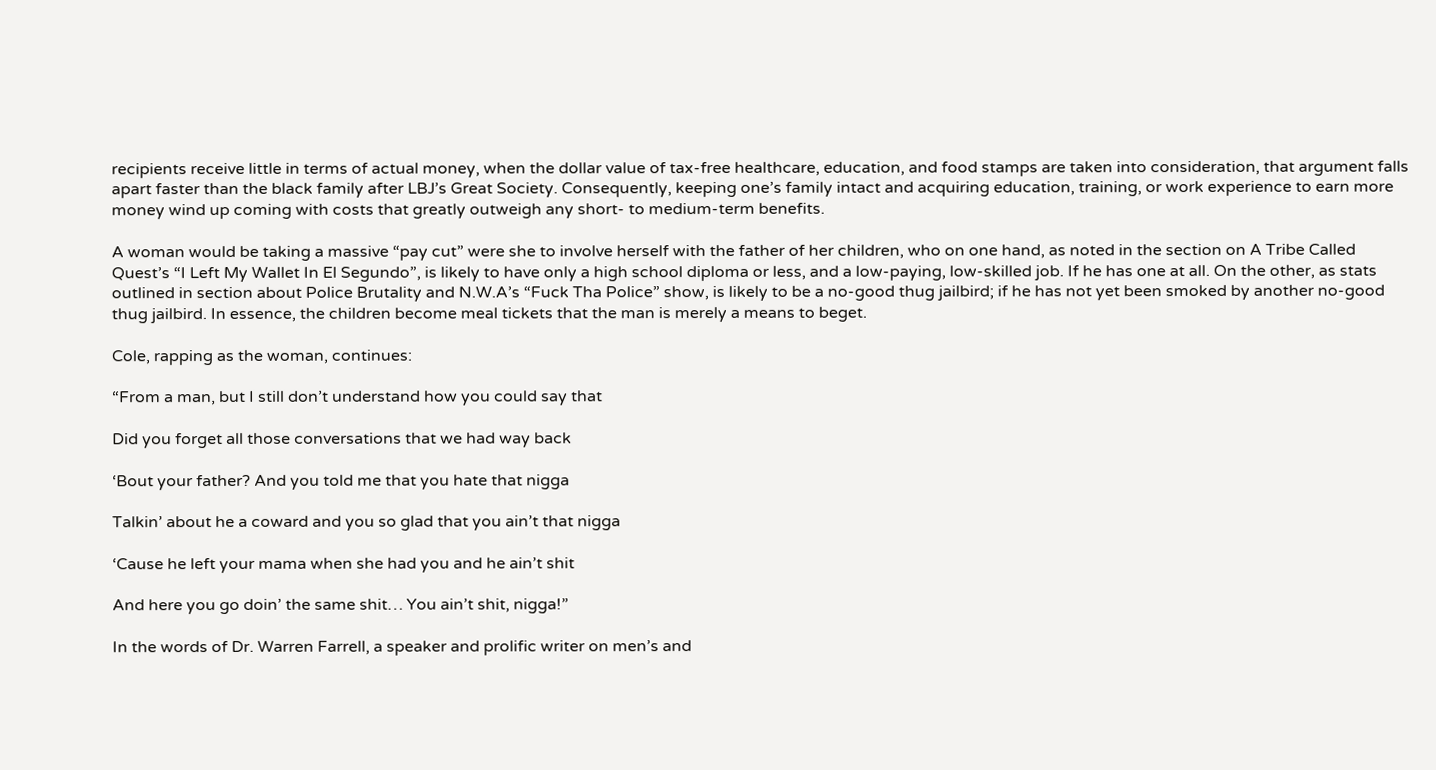recipients receive little in terms of actual money, when the dollar value of tax-free healthcare, education, and food stamps are taken into consideration, that argument falls apart faster than the black family after LBJ’s Great Society. Consequently, keeping one’s family intact and acquiring education, training, or work experience to earn more money wind up coming with costs that greatly outweigh any short- to medium-term benefits.

A woman would be taking a massive “pay cut” were she to involve herself with the father of her children, who on one hand, as noted in the section on A Tribe Called Quest’s “I Left My Wallet In El Segundo”, is likely to have only a high school diploma or less, and a low-paying, low-skilled job. If he has one at all. On the other, as stats outlined in section about Police Brutality and N.W.A’s “Fuck Tha Police” show, is likely to be a no-good thug jailbird; if he has not yet been smoked by another no-good thug jailbird. In essence, the children become meal tickets that the man is merely a means to beget.

Cole, rapping as the woman, continues:

“From a man, but I still don’t understand how you could say that

Did you forget all those conversations that we had way back

‘Bout your father? And you told me that you hate that nigga

Talkin’ about he a coward and you so glad that you ain’t that nigga

‘Cause he left your mama when she had you and he ain’t shit

And here you go doin’ the same shit… You ain’t shit, nigga!”

In the words of Dr. Warren Farrell, a speaker and prolific writer on men’s and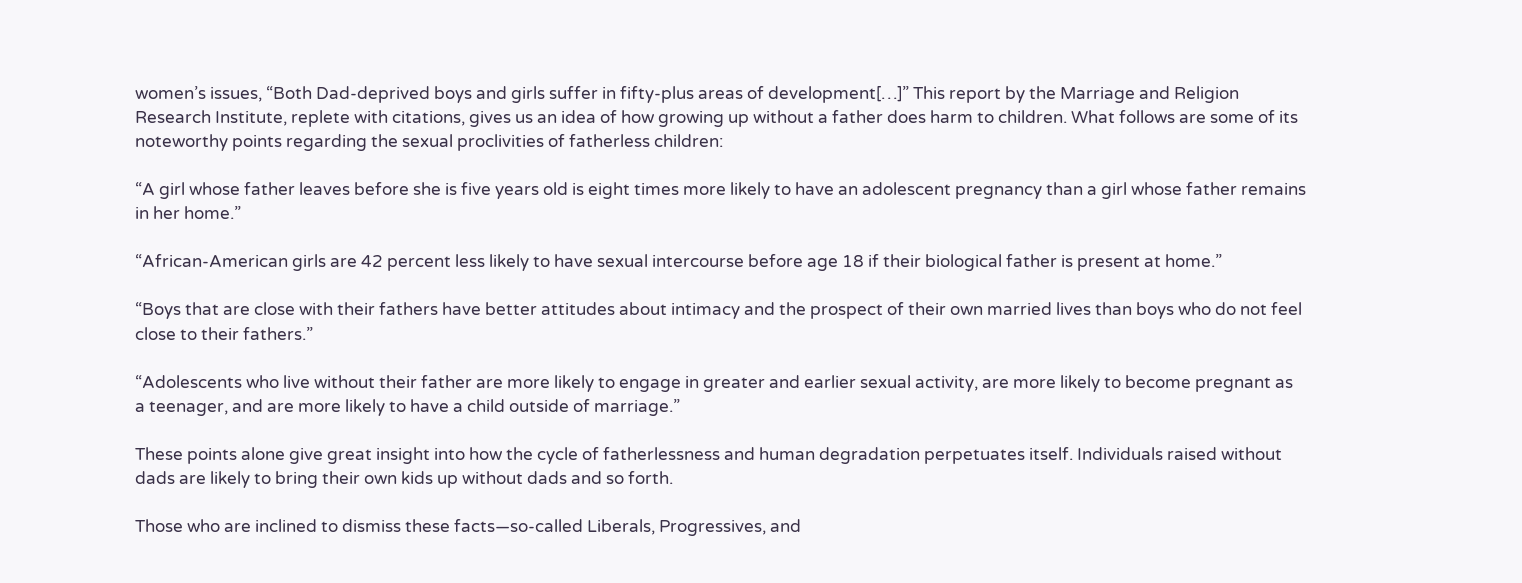women’s issues, “Both Dad-deprived boys and girls suffer in fifty-plus areas of development[…]” This report by the Marriage and Religion Research Institute, replete with citations, gives us an idea of how growing up without a father does harm to children. What follows are some of its noteworthy points regarding the sexual proclivities of fatherless children:

“A girl whose father leaves before she is five years old is eight times more likely to have an adolescent pregnancy than a girl whose father remains in her home.”

“African-American girls are 42 percent less likely to have sexual intercourse before age 18 if their biological father is present at home.”

“Boys that are close with their fathers have better attitudes about intimacy and the prospect of their own married lives than boys who do not feel close to their fathers.”

“Adolescents who live without their father are more likely to engage in greater and earlier sexual activity, are more likely to become pregnant as a teenager, and are more likely to have a child outside of marriage.”

These points alone give great insight into how the cycle of fatherlessness and human degradation perpetuates itself. Individuals raised without dads are likely to bring their own kids up without dads and so forth.

Those who are inclined to dismiss these facts—so-called Liberals, Progressives, and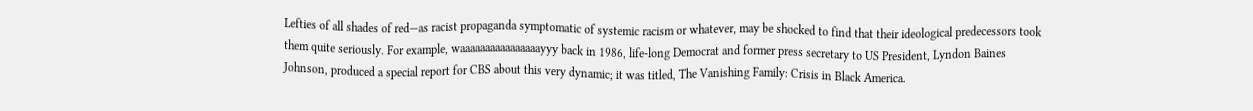Lefties of all shades of red—as racist propaganda symptomatic of systemic racism or whatever, may be shocked to find that their ideological predecessors took them quite seriously. For example, waaaaaaaaaaaaaaaayyy back in 1986, life-long Democrat and former press secretary to US President, Lyndon Baines Johnson, produced a special report for CBS about this very dynamic; it was titled, The Vanishing Family: Crisis in Black America.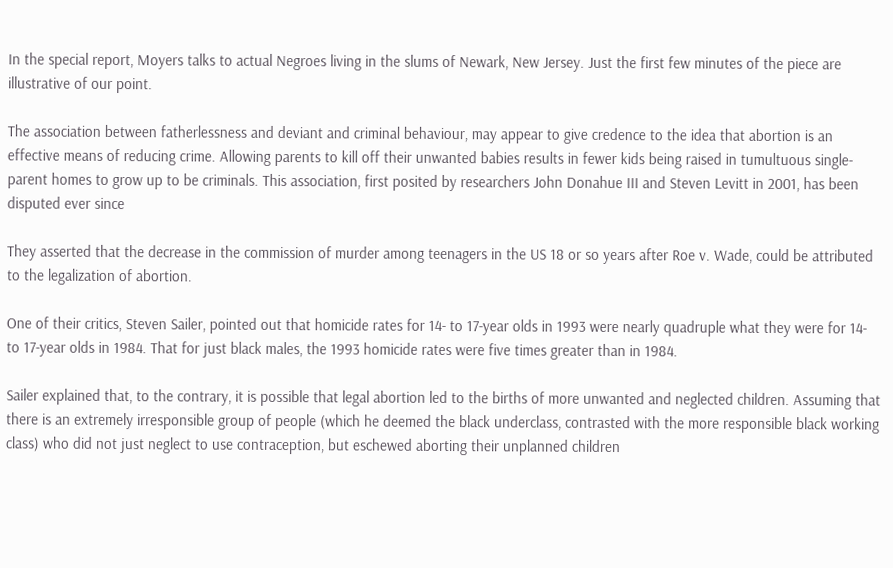In the special report, Moyers talks to actual Negroes living in the slums of Newark, New Jersey. Just the first few minutes of the piece are illustrative of our point.

The association between fatherlessness and deviant and criminal behaviour, may appear to give credence to the idea that abortion is an effective means of reducing crime. Allowing parents to kill off their unwanted babies results in fewer kids being raised in tumultuous single-parent homes to grow up to be criminals. This association, first posited by researchers John Donahue III and Steven Levitt in 2001, has been disputed ever since

They asserted that the decrease in the commission of murder among teenagers in the US 18 or so years after Roe v. Wade, could be attributed to the legalization of abortion.

One of their critics, Steven Sailer, pointed out that homicide rates for 14- to 17-year olds in 1993 were nearly quadruple what they were for 14- to 17-year olds in 1984. That for just black males, the 1993 homicide rates were five times greater than in 1984.

Sailer explained that, to the contrary, it is possible that legal abortion led to the births of more unwanted and neglected children. Assuming that there is an extremely irresponsible group of people (which he deemed the black underclass, contrasted with the more responsible black working class) who did not just neglect to use contraception, but eschewed aborting their unplanned children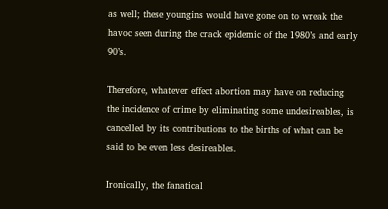as well; these youngins would have gone on to wreak the havoc seen during the crack epidemic of the 1980’s and early 90’s.

Therefore, whatever effect abortion may have on reducing the incidence of crime by eliminating some undesireables, is cancelled by its contributions to the births of what can be said to be even less desireables.

Ironically, the fanatical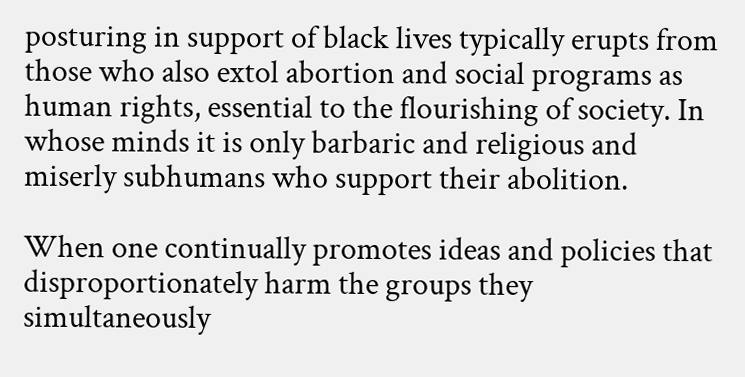posturing in support of black lives typically erupts from those who also extol abortion and social programs as human rights, essential to the flourishing of society. In whose minds it is only barbaric and religious and miserly subhumans who support their abolition.

When one continually promotes ideas and policies that disproportionately harm the groups they simultaneously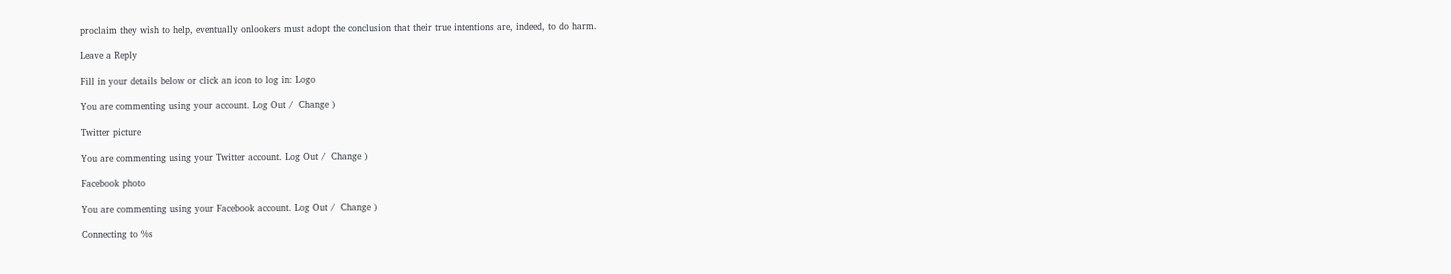proclaim they wish to help, eventually onlookers must adopt the conclusion that their true intentions are, indeed, to do harm.

Leave a Reply

Fill in your details below or click an icon to log in: Logo

You are commenting using your account. Log Out /  Change )

Twitter picture

You are commenting using your Twitter account. Log Out /  Change )

Facebook photo

You are commenting using your Facebook account. Log Out /  Change )

Connecting to %s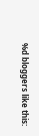%d bloggers like this: